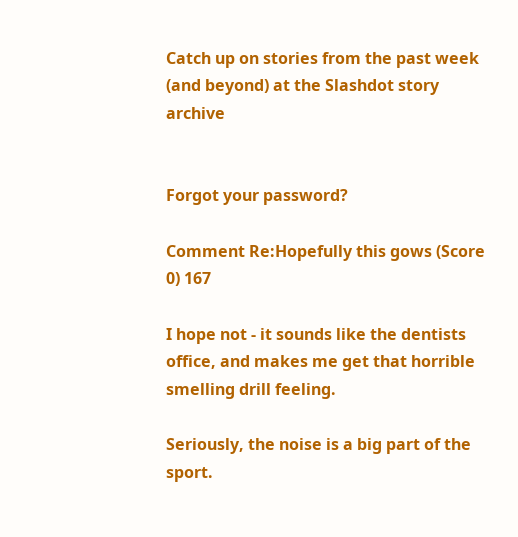Catch up on stories from the past week (and beyond) at the Slashdot story archive


Forgot your password?

Comment Re:Hopefully this gows (Score 0) 167

I hope not - it sounds like the dentists office, and makes me get that horrible smelling drill feeling.

Seriously, the noise is a big part of the sport.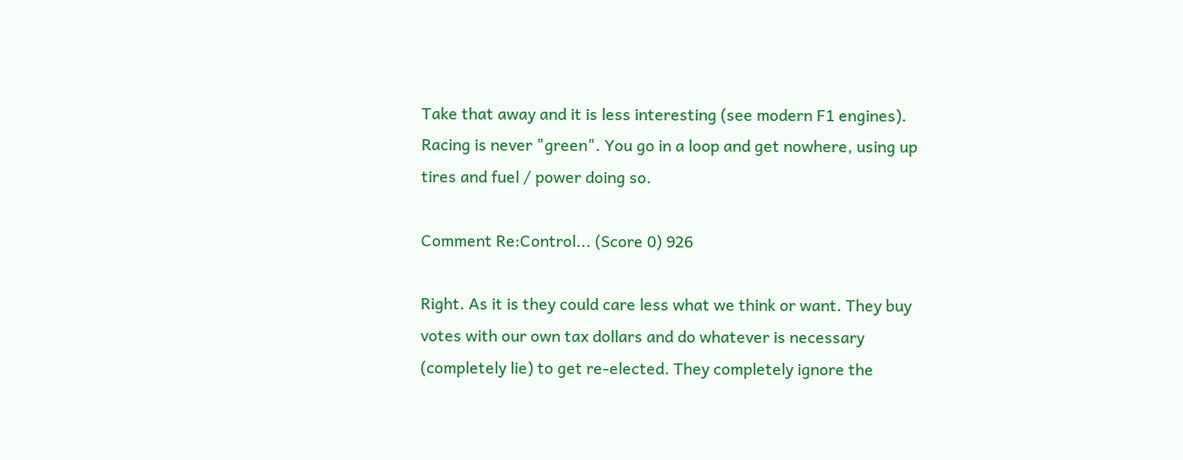Take that away and it is less interesting (see modern F1 engines). Racing is never "green". You go in a loop and get nowhere, using up tires and fuel / power doing so.

Comment Re:Control... (Score 0) 926

Right. As it is they could care less what we think or want. They buy votes with our own tax dollars and do whatever is necessary (completely lie) to get re-elected. They completely ignore the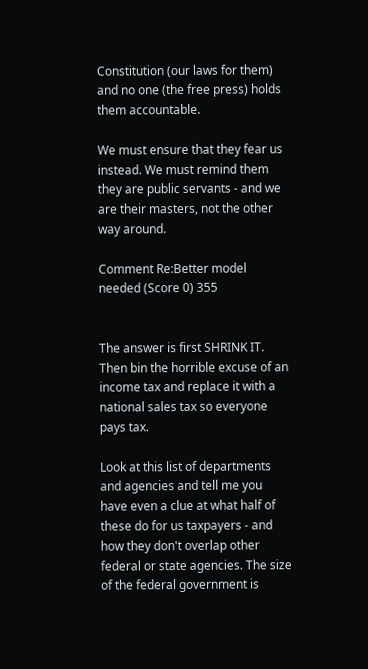Constitution (our laws for them) and no one (the free press) holds them accountable.

We must ensure that they fear us instead. We must remind them they are public servants - and we are their masters, not the other way around.

Comment Re:Better model needed (Score 0) 355


The answer is first SHRINK IT. Then bin the horrible excuse of an income tax and replace it with a national sales tax so everyone pays tax.

Look at this list of departments and agencies and tell me you have even a clue at what half of these do for us taxpayers - and how they don't overlap other federal or state agencies. The size of the federal government is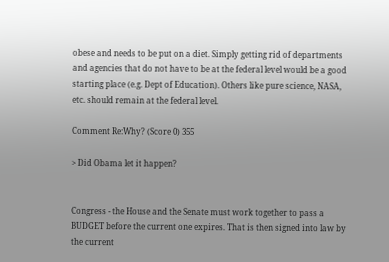obese and needs to be put on a diet. Simply getting rid of departments and agencies that do not have to be at the federal level would be a good starting place (e.g. Dept of Education). Others like pure science, NASA, etc. should remain at the federal level.

Comment Re:Why? (Score 0) 355

> Did Obama let it happen?


Congress - the House and the Senate must work together to pass a BUDGET before the current one expires. That is then signed into law by the current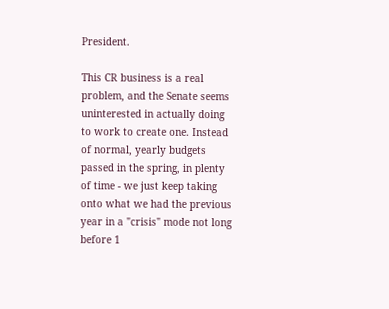President.

This CR business is a real problem, and the Senate seems uninterested in actually doing to work to create one. Instead of normal, yearly budgets passed in the spring, in plenty of time - we just keep taking onto what we had the previous year in a "crisis" mode not long before 1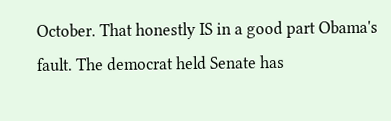October. That honestly IS in a good part Obama's fault. The democrat held Senate has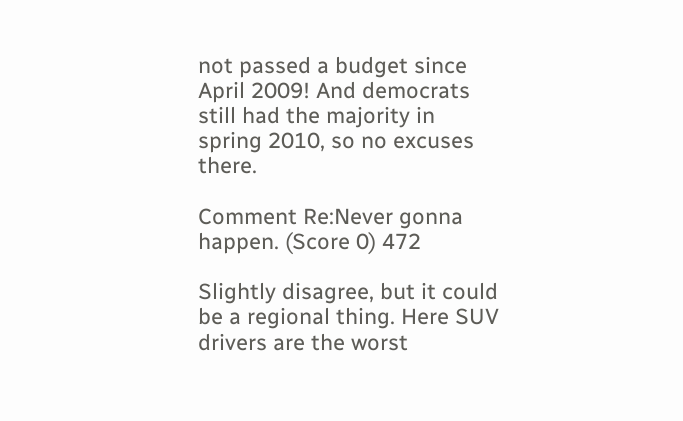not passed a budget since April 2009! And democrats still had the majority in spring 2010, so no excuses there.

Comment Re:Never gonna happen. (Score 0) 472

Slightly disagree, but it could be a regional thing. Here SUV drivers are the worst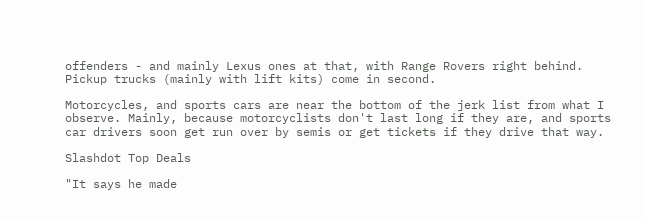offenders - and mainly Lexus ones at that, with Range Rovers right behind. Pickup trucks (mainly with lift kits) come in second.

Motorcycles, and sports cars are near the bottom of the jerk list from what I observe. Mainly, because motorcyclists don't last long if they are, and sports car drivers soon get run over by semis or get tickets if they drive that way.

Slashdot Top Deals

"It says he made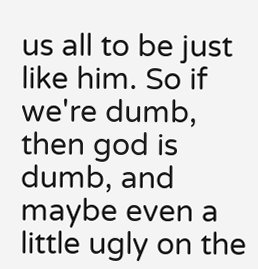us all to be just like him. So if we're dumb, then god is dumb, and maybe even a little ugly on the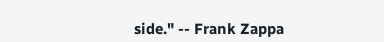side." -- Frank Zappa